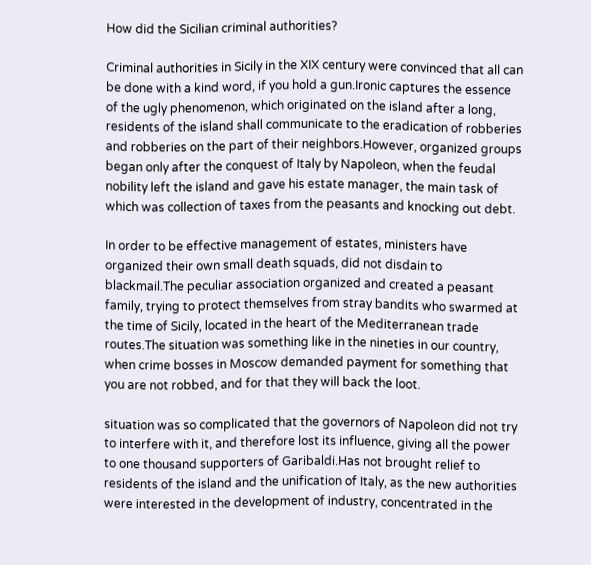How did the Sicilian criminal authorities?

Criminal authorities in Sicily in the XIX century were convinced that all can be done with a kind word, if you hold a gun.Ironic captures the essence of the ugly phenomenon, which originated on the island after a long, residents of the island shall communicate to the eradication of robberies and robberies on the part of their neighbors.However, organized groups began only after the conquest of Italy by Napoleon, when the feudal nobility left the island and gave his estate manager, the main task of which was collection of taxes from the peasants and knocking out debt.

In order to be effective management of estates, ministers have organized their own small death squads, did not disdain to blackmail.The peculiar association organized and created a peasant family, trying to protect themselves from stray bandits who swarmed at the time of Sicily, located in the heart of the Mediterranean trade routes.The situation was something like in the nineties in our country, when crime bosses in Moscow demanded payment for something that you are not robbed, and for that they will back the loot.

situation was so complicated that the governors of Napoleon did not try to interfere with it, and therefore lost its influence, giving all the power to one thousand supporters of Garibaldi.Has not brought relief to residents of the island and the unification of Italy, as the new authorities were interested in the development of industry, concentrated in the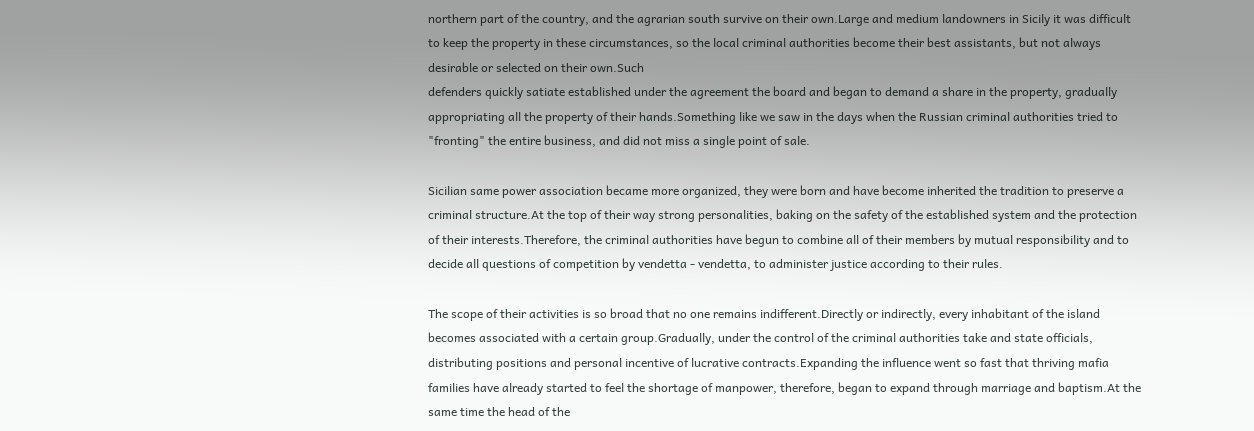northern part of the country, and the agrarian south survive on their own.Large and medium landowners in Sicily it was difficult to keep the property in these circumstances, so the local criminal authorities become their best assistants, but not always desirable or selected on their own.Such
defenders quickly satiate established under the agreement the board and began to demand a share in the property, gradually appropriating all the property of their hands.Something like we saw in the days when the Russian criminal authorities tried to "fronting" the entire business, and did not miss a single point of sale.

Sicilian same power association became more organized, they were born and have become inherited the tradition to preserve a criminal structure.At the top of their way strong personalities, baking on the safety of the established system and the protection of their interests.Therefore, the criminal authorities have begun to combine all of their members by mutual responsibility and to decide all questions of competition by vendetta - vendetta, to administer justice according to their rules.

The scope of their activities is so broad that no one remains indifferent.Directly or indirectly, every inhabitant of the island becomes associated with a certain group.Gradually, under the control of the criminal authorities take and state officials, distributing positions and personal incentive of lucrative contracts.Expanding the influence went so fast that thriving mafia families have already started to feel the shortage of manpower, therefore, began to expand through marriage and baptism.At the same time the head of the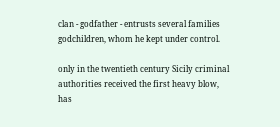clan - godfather - entrusts several families godchildren, whom he kept under control.

only in the twentieth century Sicily criminal authorities received the first heavy blow, has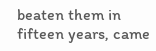beaten them in fifteen years, came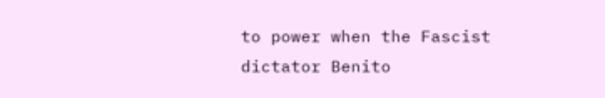to power when the Fascist dictator Benito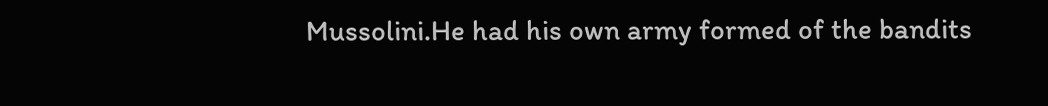Mussolini.He had his own army formed of the bandits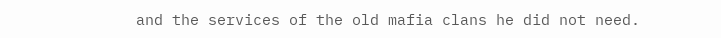and the services of the old mafia clans he did not need.